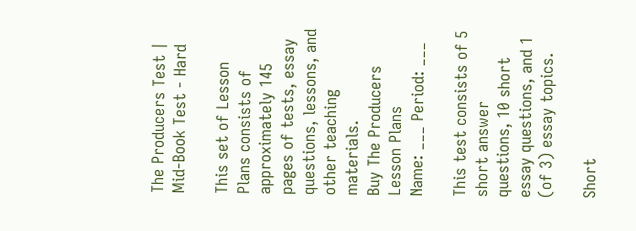The Producers Test | Mid-Book Test - Hard

This set of Lesson Plans consists of approximately 145 pages of tests, essay questions, lessons, and other teaching materials.
Buy The Producers Lesson Plans
Name: ___ Period: ___

This test consists of 5 short answer questions, 10 short essay questions, and 1 (of 3) essay topics.

Short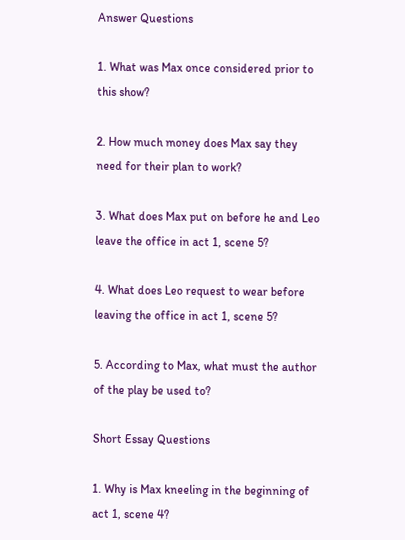Answer Questions

1. What was Max once considered prior to this show?

2. How much money does Max say they need for their plan to work?

3. What does Max put on before he and Leo leave the office in act 1, scene 5?

4. What does Leo request to wear before leaving the office in act 1, scene 5?

5. According to Max, what must the author of the play be used to?

Short Essay Questions

1. Why is Max kneeling in the beginning of act 1, scene 4?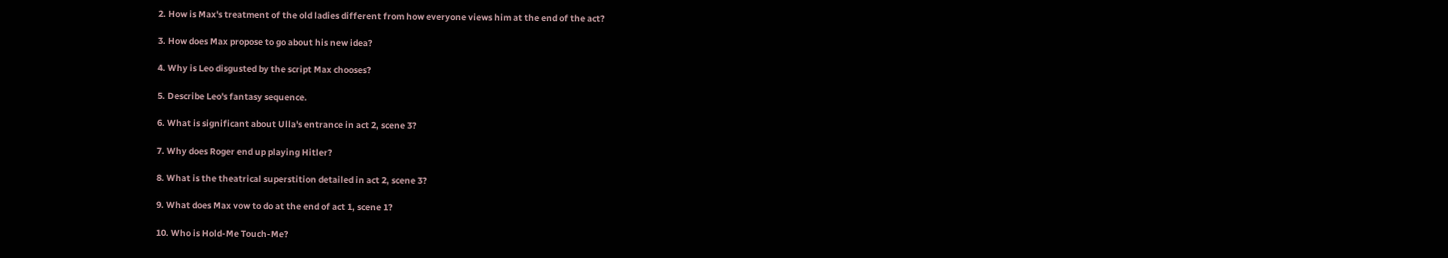2. How is Max's treatment of the old ladies different from how everyone views him at the end of the act?

3. How does Max propose to go about his new idea?

4. Why is Leo disgusted by the script Max chooses?

5. Describe Leo's fantasy sequence.

6. What is significant about Ulla's entrance in act 2, scene 3?

7. Why does Roger end up playing Hitler?

8. What is the theatrical superstition detailed in act 2, scene 3?

9. What does Max vow to do at the end of act 1, scene 1?

10. Who is Hold-Me Touch-Me?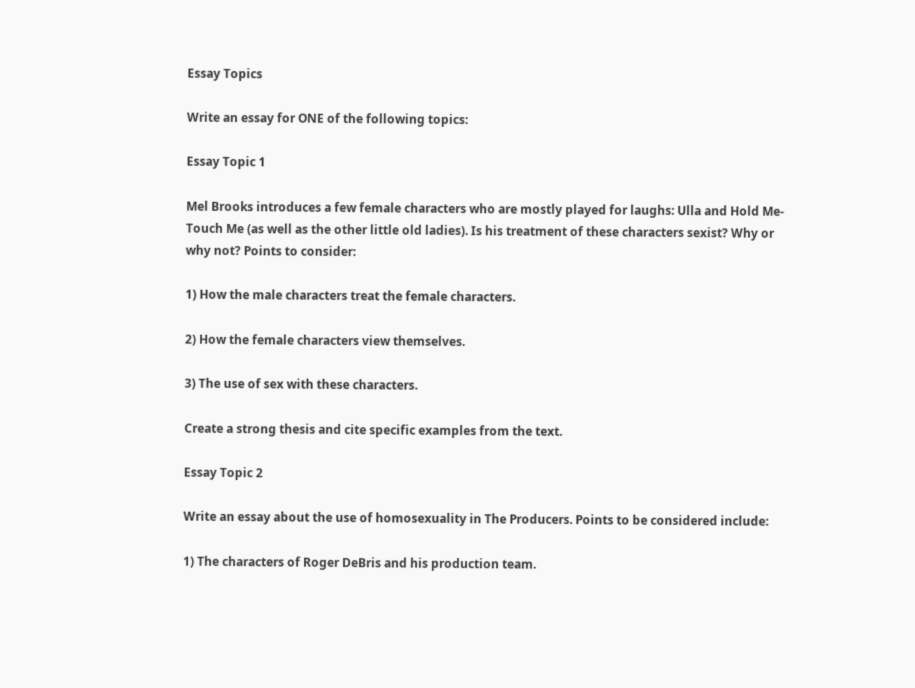Essay Topics

Write an essay for ONE of the following topics:

Essay Topic 1

Mel Brooks introduces a few female characters who are mostly played for laughs: Ulla and Hold Me-Touch Me (as well as the other little old ladies). Is his treatment of these characters sexist? Why or why not? Points to consider:

1) How the male characters treat the female characters.

2) How the female characters view themselves.

3) The use of sex with these characters.

Create a strong thesis and cite specific examples from the text.

Essay Topic 2

Write an essay about the use of homosexuality in The Producers. Points to be considered include:

1) The characters of Roger DeBris and his production team.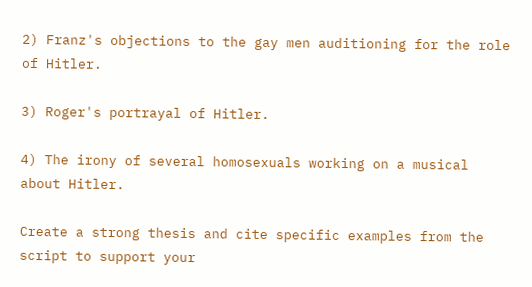2) Franz's objections to the gay men auditioning for the role of Hitler.

3) Roger's portrayal of Hitler.

4) The irony of several homosexuals working on a musical about Hitler.

Create a strong thesis and cite specific examples from the script to support your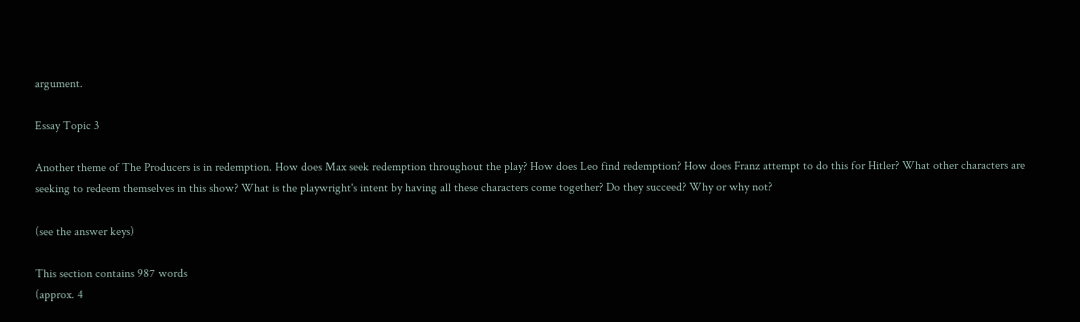argument.

Essay Topic 3

Another theme of The Producers is in redemption. How does Max seek redemption throughout the play? How does Leo find redemption? How does Franz attempt to do this for Hitler? What other characters are seeking to redeem themselves in this show? What is the playwright's intent by having all these characters come together? Do they succeed? Why or why not?

(see the answer keys)

This section contains 987 words
(approx. 4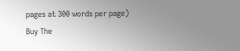pages at 300 words per page)
Buy The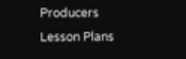Producers Lesson Plans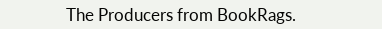The Producers from BookRags.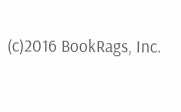(c)2016 BookRags, Inc.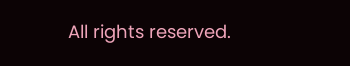All rights reserved.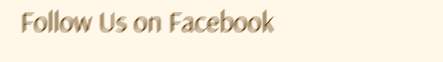Follow Us on Facebook